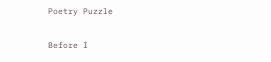Poetry Puzzle

Before I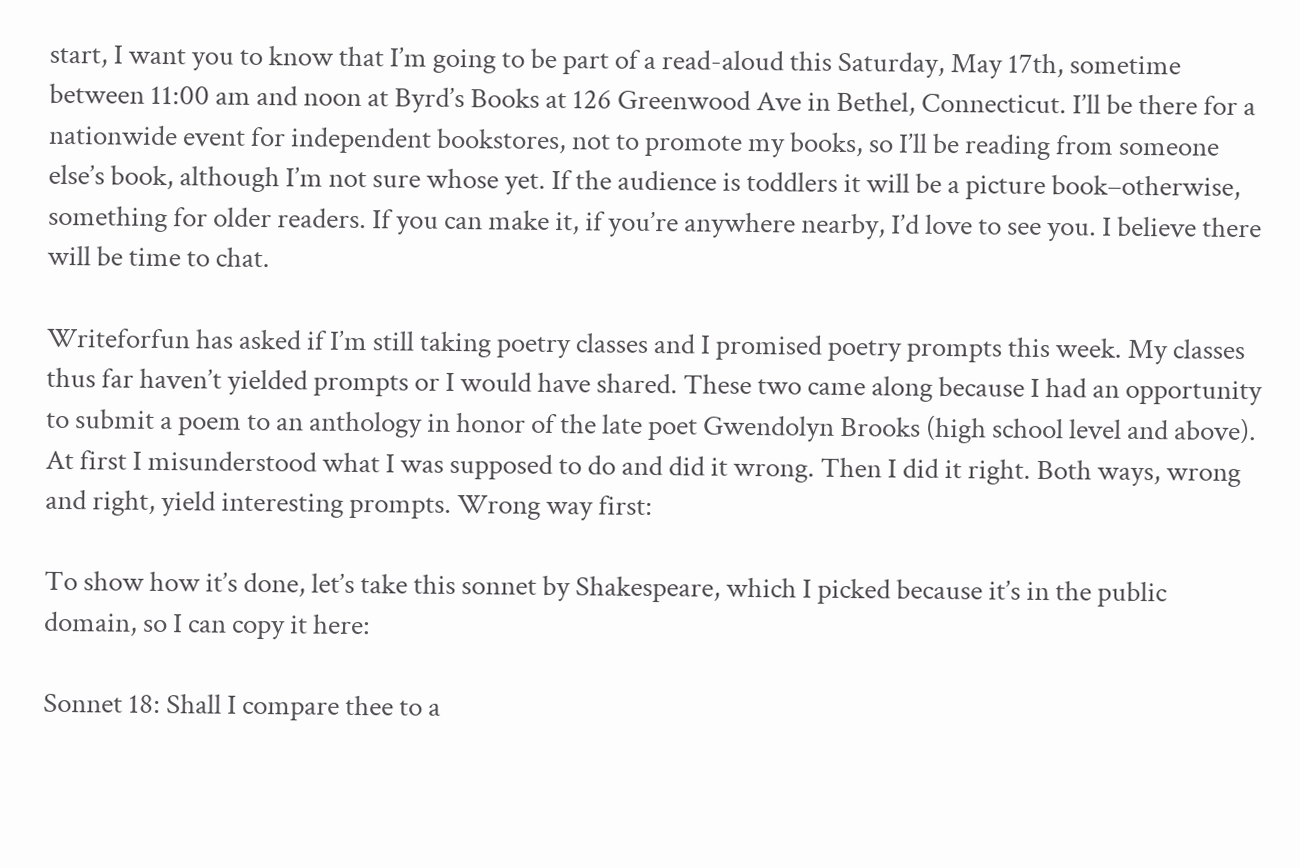start, I want you to know that I’m going to be part of a read-aloud this Saturday, May 17th, sometime between 11:00 am and noon at Byrd’s Books at 126 Greenwood Ave in Bethel, Connecticut. I’ll be there for a nationwide event for independent bookstores, not to promote my books, so I’ll be reading from someone else’s book, although I’m not sure whose yet. If the audience is toddlers it will be a picture book–otherwise, something for older readers. If you can make it, if you’re anywhere nearby, I’d love to see you. I believe there will be time to chat.

Writeforfun has asked if I’m still taking poetry classes and I promised poetry prompts this week. My classes thus far haven’t yielded prompts or I would have shared. These two came along because I had an opportunity to submit a poem to an anthology in honor of the late poet Gwendolyn Brooks (high school level and above). At first I misunderstood what I was supposed to do and did it wrong. Then I did it right. Both ways, wrong and right, yield interesting prompts. Wrong way first:

To show how it’s done, let’s take this sonnet by Shakespeare, which I picked because it’s in the public domain, so I can copy it here:

Sonnet 18: Shall I compare thee to a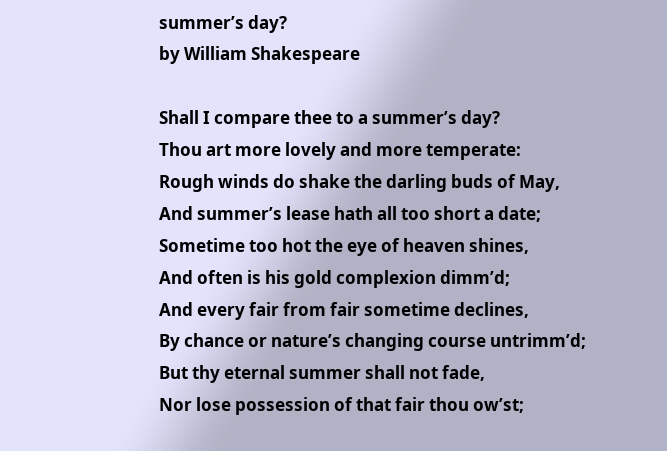summer’s day?
by William Shakespeare

Shall I compare thee to a summer’s day?
Thou art more lovely and more temperate:
Rough winds do shake the darling buds of May,
And summer’s lease hath all too short a date;
Sometime too hot the eye of heaven shines,
And often is his gold complexion dimm’d;
And every fair from fair sometime declines,
By chance or nature’s changing course untrimm’d;
But thy eternal summer shall not fade,
Nor lose possession of that fair thou ow’st;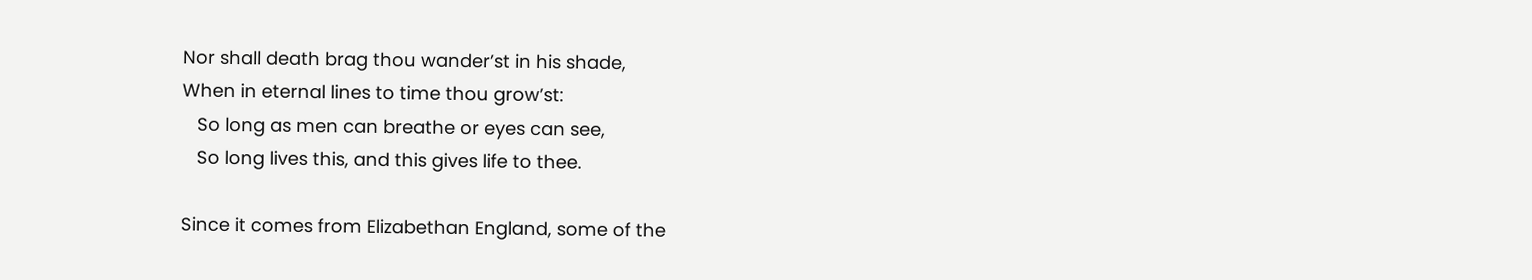Nor shall death brag thou wander’st in his shade,
When in eternal lines to time thou grow’st:
   So long as men can breathe or eyes can see,
   So long lives this, and this gives life to thee.

Since it comes from Elizabethan England, some of the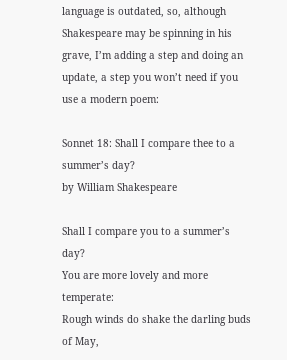language is outdated, so, although Shakespeare may be spinning in his grave, I’m adding a step and doing an update, a step you won’t need if you use a modern poem:

Sonnet 18: Shall I compare thee to a summer’s day?
by William Shakespeare

Shall I compare you to a summer’s day?
You are more lovely and more temperate:
Rough winds do shake the darling buds of May,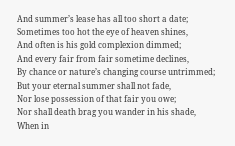And summer’s lease has all too short a date;
Sometimes too hot the eye of heaven shines,
And often is his gold complexion dimmed;
And every fair from fair sometime declines,
By chance or nature’s changing course untrimmed;
But your eternal summer shall not fade,
Nor lose possession of that fair you owe;
Nor shall death brag you wander in his shade,
When in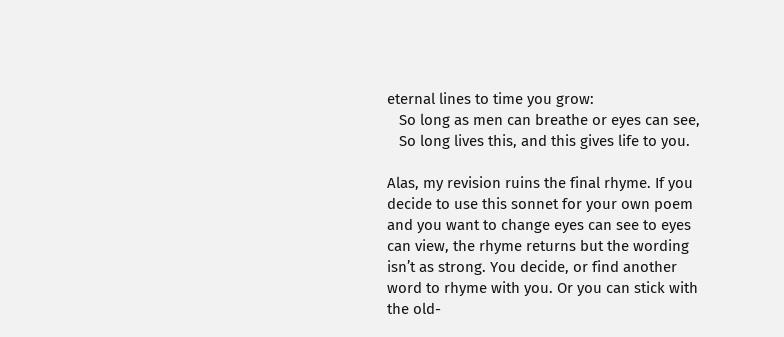eternal lines to time you grow:
   So long as men can breathe or eyes can see,
   So long lives this, and this gives life to you.

Alas, my revision ruins the final rhyme. If you decide to use this sonnet for your own poem and you want to change eyes can see to eyes can view, the rhyme returns but the wording isn’t as strong. You decide, or find another word to rhyme with you. Or you can stick with the old-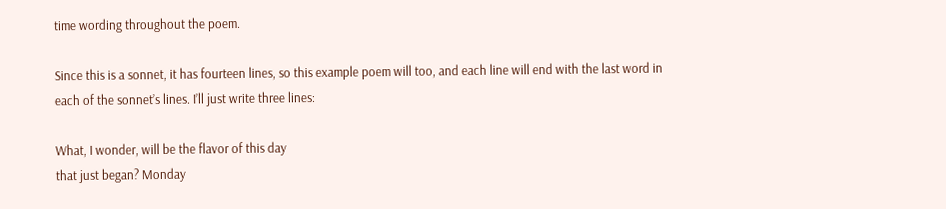time wording throughout the poem.

Since this is a sonnet, it has fourteen lines, so this example poem will too, and each line will end with the last word in each of the sonnet’s lines. I’ll just write three lines:

What, I wonder, will be the flavor of this day
that just began? Monday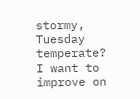stormy, Tuesday temperate?
I want to improve on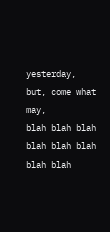yesterday, but, come what may,
blah blah blah blah blah blah blah blah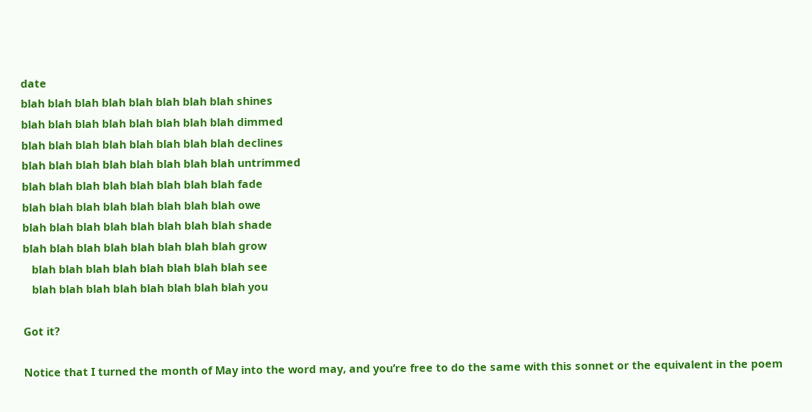date
blah blah blah blah blah blah blah blah shines
blah blah blah blah blah blah blah blah dimmed
blah blah blah blah blah blah blah blah declines
blah blah blah blah blah blah blah blah untrimmed
blah blah blah blah blah blah blah blah fade
blah blah blah blah blah blah blah blah owe
blah blah blah blah blah blah blah blah shade
blah blah blah blah blah blah blah blah grow
   blah blah blah blah blah blah blah blah see
   blah blah blah blah blah blah blah blah you

Got it?

Notice that I turned the month of May into the word may, and you’re free to do the same with this sonnet or the equivalent in the poem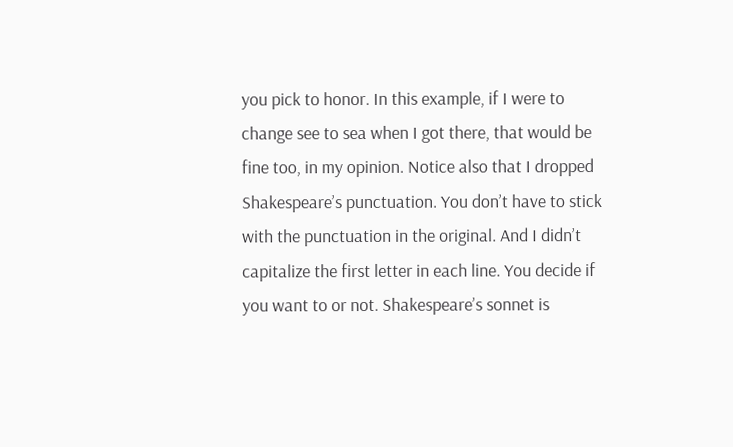you pick to honor. In this example, if I were to change see to sea when I got there, that would be fine too, in my opinion. Notice also that I dropped Shakespeare’s punctuation. You don’t have to stick with the punctuation in the original. And I didn’t capitalize the first letter in each line. You decide if you want to or not. Shakespeare’s sonnet is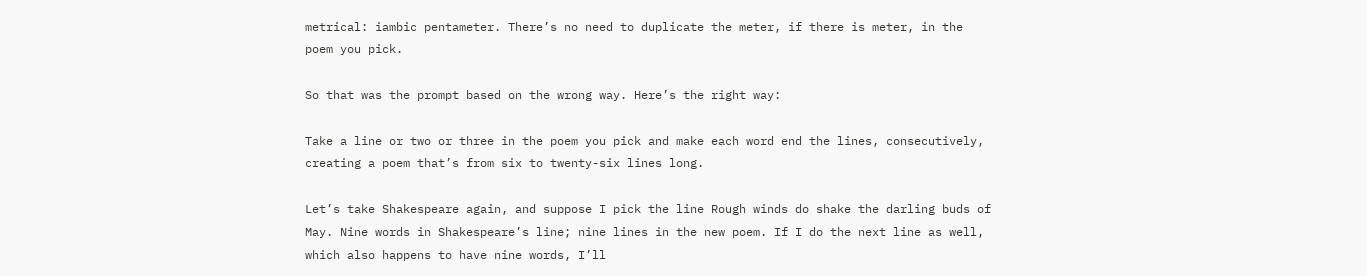metrical: iambic pentameter. There’s no need to duplicate the meter, if there is meter, in the poem you pick.

So that was the prompt based on the wrong way. Here’s the right way:

Take a line or two or three in the poem you pick and make each word end the lines, consecutively, creating a poem that’s from six to twenty-six lines long.

Let’s take Shakespeare again, and suppose I pick the line Rough winds do shake the darling buds of May. Nine words in Shakespeare’s line; nine lines in the new poem. If I do the next line as well, which also happens to have nine words, I’ll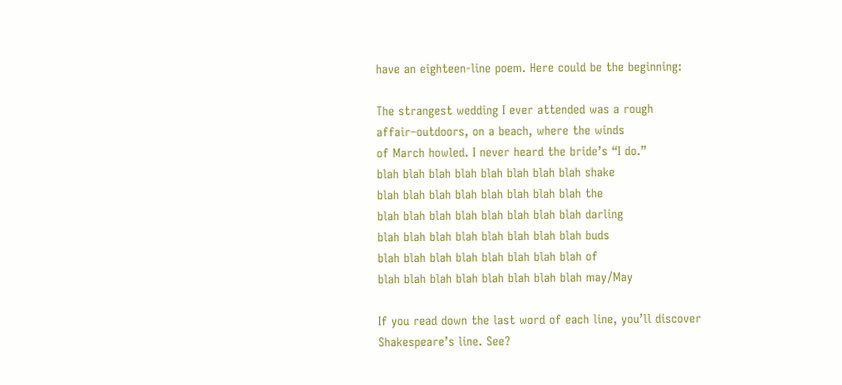have an eighteen-line poem. Here could be the beginning:

The strangest wedding I ever attended was a rough
affair–outdoors, on a beach, where the winds
of March howled. I never heard the bride’s “I do.”
blah blah blah blah blah blah blah blah shake
blah blah blah blah blah blah blah blah the
blah blah blah blah blah blah blah blah darling
blah blah blah blah blah blah blah blah buds
blah blah blah blah blah blah blah blah of
blah blah blah blah blah blah blah blah may/May

If you read down the last word of each line, you’ll discover Shakespeare’s line. See?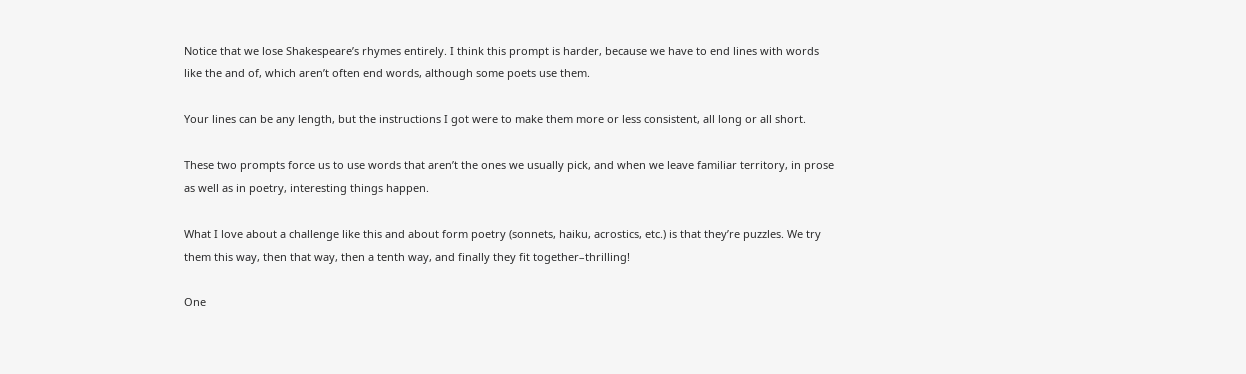Notice that we lose Shakespeare’s rhymes entirely. I think this prompt is harder, because we have to end lines with words like the and of, which aren’t often end words, although some poets use them.

Your lines can be any length, but the instructions I got were to make them more or less consistent, all long or all short.

These two prompts force us to use words that aren’t the ones we usually pick, and when we leave familiar territory, in prose as well as in poetry, interesting things happen.

What I love about a challenge like this and about form poetry (sonnets, haiku, acrostics, etc.) is that they’re puzzles. We try them this way, then that way, then a tenth way, and finally they fit together–thrilling!

One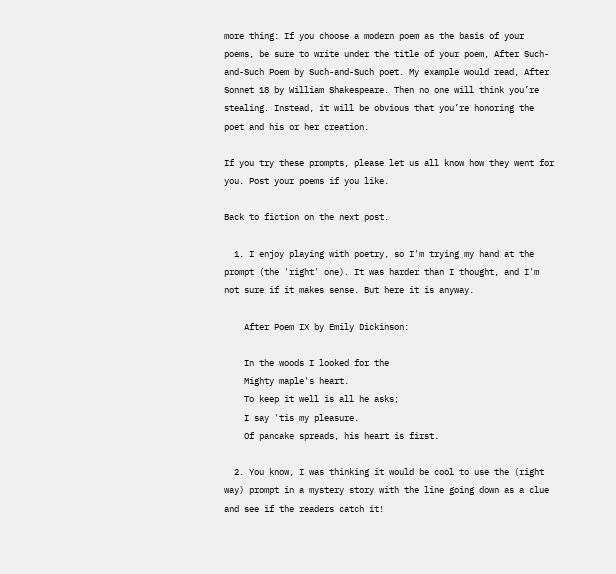more thing: If you choose a modern poem as the basis of your poems, be sure to write under the title of your poem, After Such-and-Such Poem by Such-and-Such poet. My example would read, After Sonnet 18 by William Shakespeare. Then no one will think you’re stealing. Instead, it will be obvious that you’re honoring the poet and his or her creation.

If you try these prompts, please let us all know how they went for you. Post your poems if you like.

Back to fiction on the next post.

  1. I enjoy playing with poetry, so I'm trying my hand at the prompt (the 'right' one). It was harder than I thought, and I'm not sure if it makes sense. But here it is anyway.

    After Poem IX by Emily Dickinson:

    In the woods I looked for the
    Mighty maple's heart.
    To keep it well is all he asks;
    I say 'tis my pleasure.
    Of pancake spreads, his heart is first.

  2. You know, I was thinking it would be cool to use the (right way) prompt in a mystery story with the line going down as a clue and see if the readers catch it!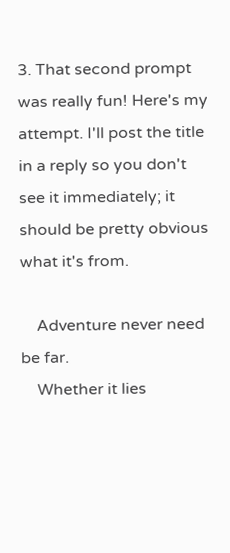3. That second prompt was really fun! Here's my attempt. I'll post the title in a reply so you don't see it immediately; it should be pretty obvious what it's from.

    Adventure never need be far.
    Whether it lies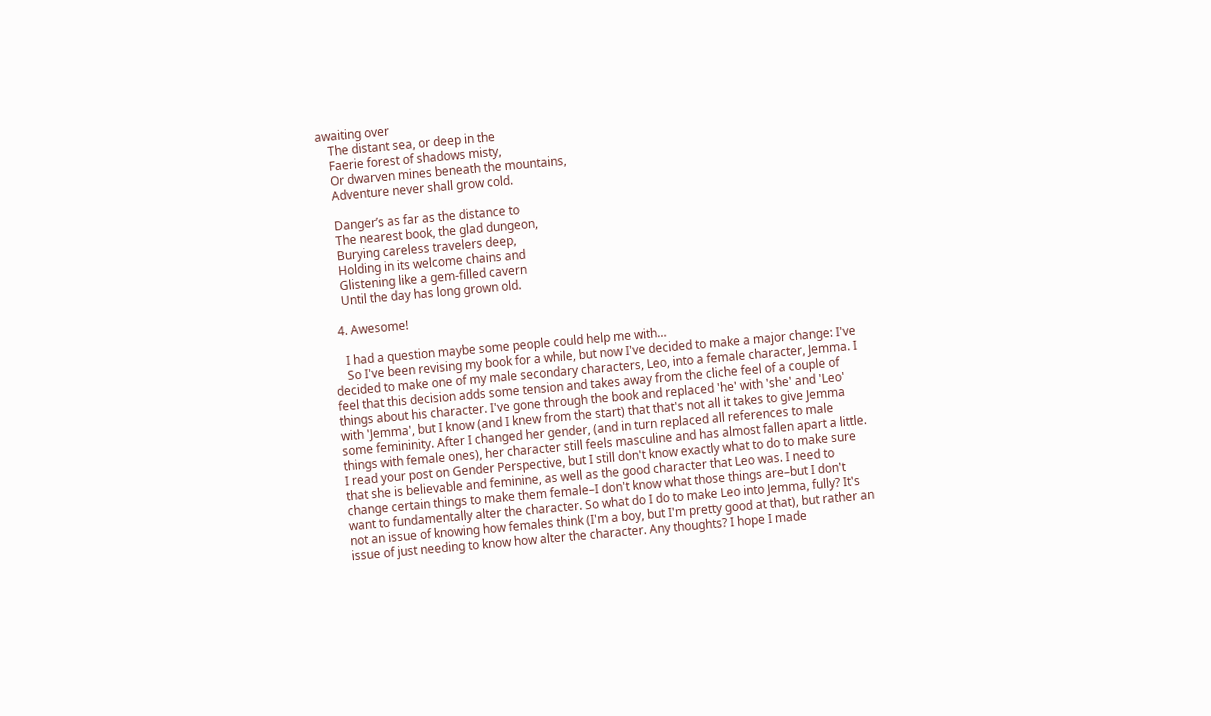awaiting over
    The distant sea, or deep in the
    Faerie forest of shadows misty,
    Or dwarven mines beneath the mountains,
    Adventure never shall grow cold.

    Danger’s as far as the distance to
    The nearest book, the glad dungeon,
    Burying careless travelers deep,
    Holding in its welcome chains and
    Glistening like a gem-filled cavern
    Until the day has long grown old.

  4. Awesome!

    I had a question maybe some people could help me with…
    So I've been revising my book for a while, but now I've decided to make a major change: I've decided to make one of my male secondary characters, Leo, into a female character, Jemma. I feel that this decision adds some tension and takes away from the cliche feel of a couple of things about his character. I've gone through the book and replaced 'he' with 'she' and 'Leo' with 'Jemma', but I know (and I knew from the start) that that's not all it takes to give Jemma some femininity. After I changed her gender, (and in turn replaced all references to male things with female ones), her character still feels masculine and has almost fallen apart a little. I read your post on Gender Perspective, but I still don't know exactly what to do to make sure that she is believable and feminine, as well as the good character that Leo was. I need to change certain things to make them female–I don't know what those things are–but I don't want to fundamentally alter the character. So what do I do to make Leo into Jemma, fully? It's not an issue of knowing how females think (I'm a boy, but I'm pretty good at that), but rather an issue of just needing to know how alter the character. Any thoughts? I hope I made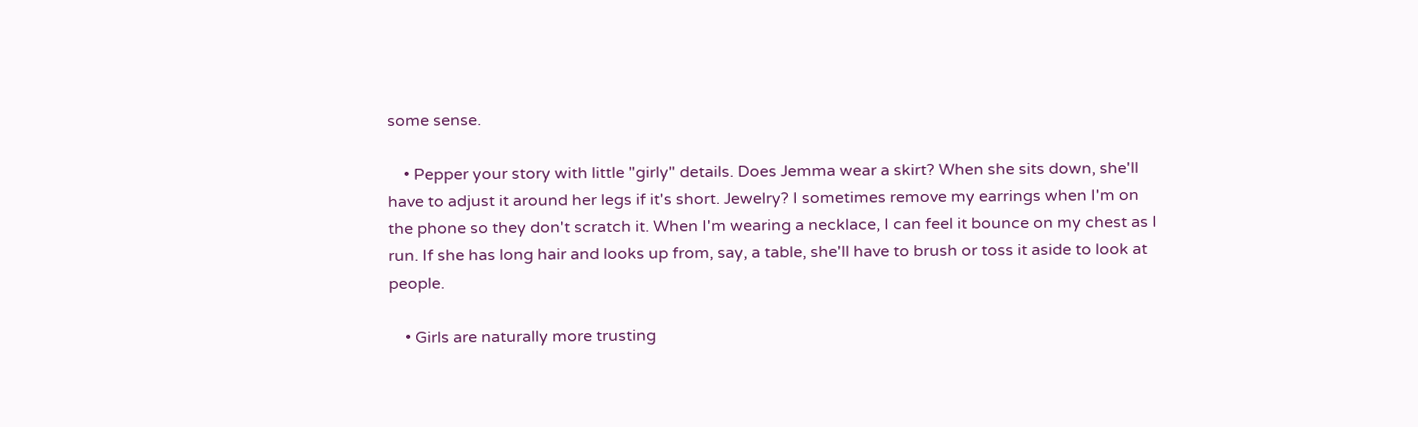some sense.

    • Pepper your story with little "girly" details. Does Jemma wear a skirt? When she sits down, she'll have to adjust it around her legs if it's short. Jewelry? I sometimes remove my earrings when I'm on the phone so they don't scratch it. When I'm wearing a necklace, I can feel it bounce on my chest as I run. If she has long hair and looks up from, say, a table, she'll have to brush or toss it aside to look at people.

    • Girls are naturally more trusting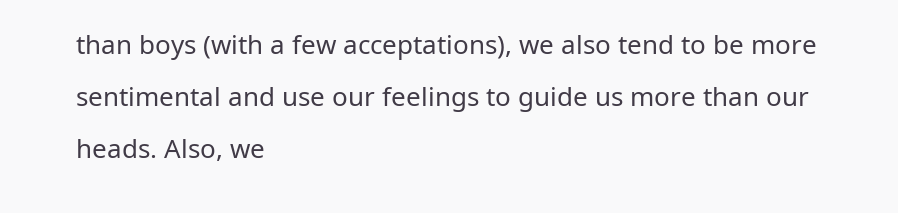than boys (with a few acceptations), we also tend to be more sentimental and use our feelings to guide us more than our heads. Also, we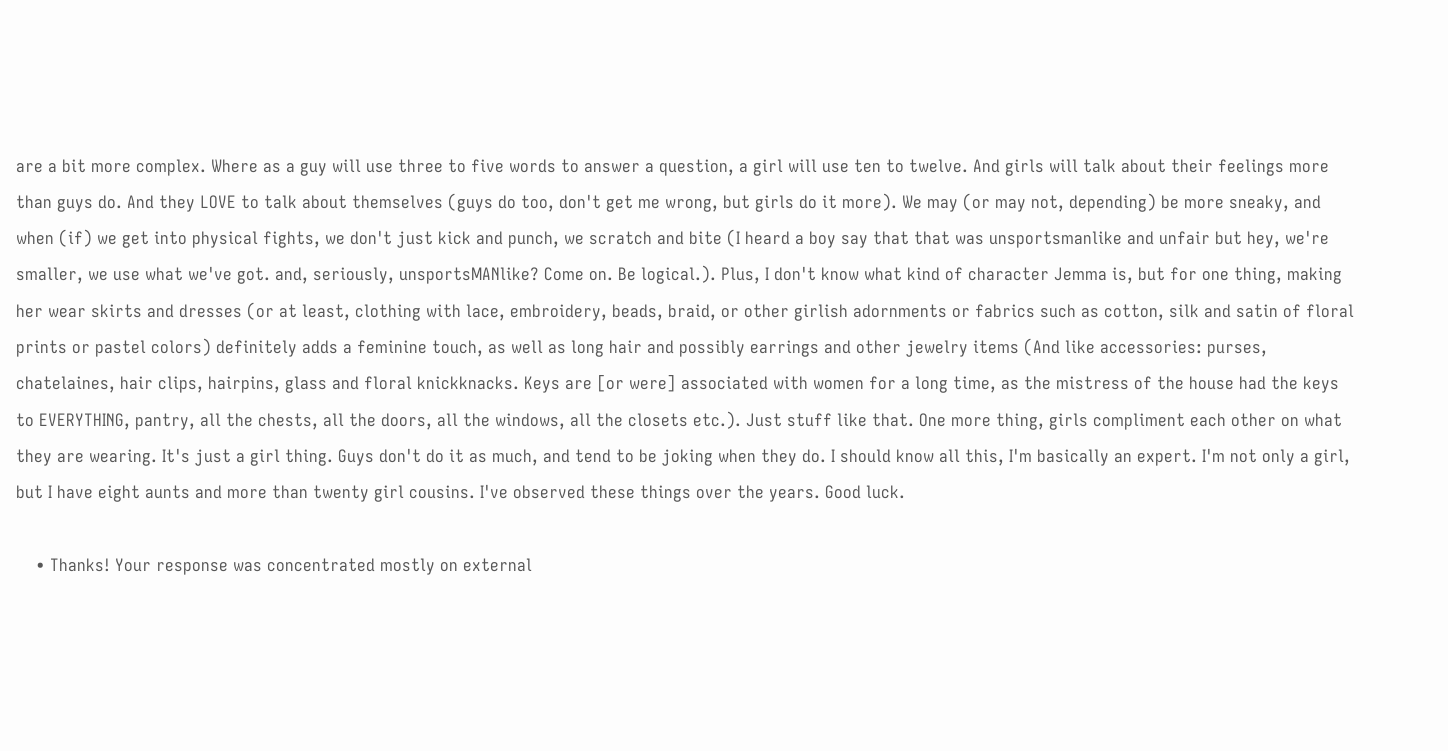are a bit more complex. Where as a guy will use three to five words to answer a question, a girl will use ten to twelve. And girls will talk about their feelings more than guys do. And they LOVE to talk about themselves (guys do too, don't get me wrong, but girls do it more). We may (or may not, depending) be more sneaky, and when (if) we get into physical fights, we don't just kick and punch, we scratch and bite (I heard a boy say that that was unsportsmanlike and unfair but hey, we're smaller, we use what we've got. and, seriously, unsportsMANlike? Come on. Be logical.). Plus, I don't know what kind of character Jemma is, but for one thing, making her wear skirts and dresses (or at least, clothing with lace, embroidery, beads, braid, or other girlish adornments or fabrics such as cotton, silk and satin of floral prints or pastel colors) definitely adds a feminine touch, as well as long hair and possibly earrings and other jewelry items (And like accessories: purses, chatelaines, hair clips, hairpins, glass and floral knickknacks. Keys are [or were] associated with women for a long time, as the mistress of the house had the keys to EVERYTHING, pantry, all the chests, all the doors, all the windows, all the closets etc.). Just stuff like that. One more thing, girls compliment each other on what they are wearing. It's just a girl thing. Guys don't do it as much, and tend to be joking when they do. I should know all this, I'm basically an expert. I'm not only a girl, but I have eight aunts and more than twenty girl cousins. I've observed these things over the years. Good luck.

    • Thanks! Your response was concentrated mostly on external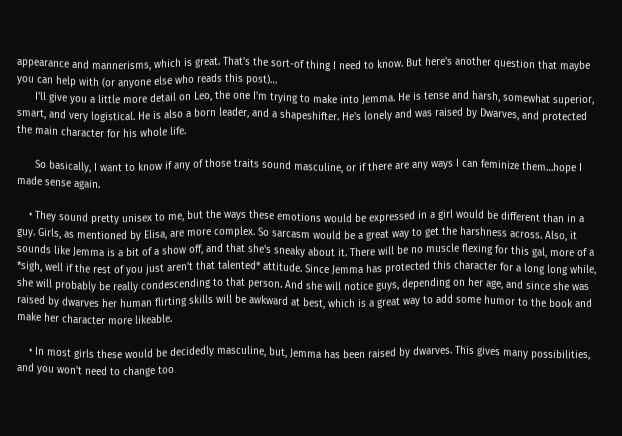appearance and mannerisms, which is great. That's the sort-of thing I need to know. But here's another question that maybe you can help with (or anyone else who reads this post)…
      I'll give you a little more detail on Leo, the one I'm trying to make into Jemma. He is tense and harsh, somewhat superior, smart, and very logistical. He is also a born leader, and a shapeshifter. He's lonely and was raised by Dwarves, and protected the main character for his whole life.

      So basically, I want to know if any of those traits sound masculine, or if there are any ways I can feminize them…hope I made sense again.

    • They sound pretty unisex to me, but the ways these emotions would be expressed in a girl would be different than in a guy. Girls, as mentioned by Elisa, are more complex. So sarcasm would be a great way to get the harshness across. Also, it sounds like Jemma is a bit of a show off, and that she's sneaky about it. There will be no muscle flexing for this gal, more of a *sigh, well if the rest of you just aren't that talented* attitude. Since Jemma has protected this character for a long long while, she will probably be really condescending to that person. And she will notice guys, depending on her age, and since she was raised by dwarves her human flirting skills will be awkward at best, which is a great way to add some humor to the book and make her character more likeable.

    • In most girls these would be decidedly masculine, but, Jemma has been raised by dwarves. This gives many possibilities, and you won't need to change too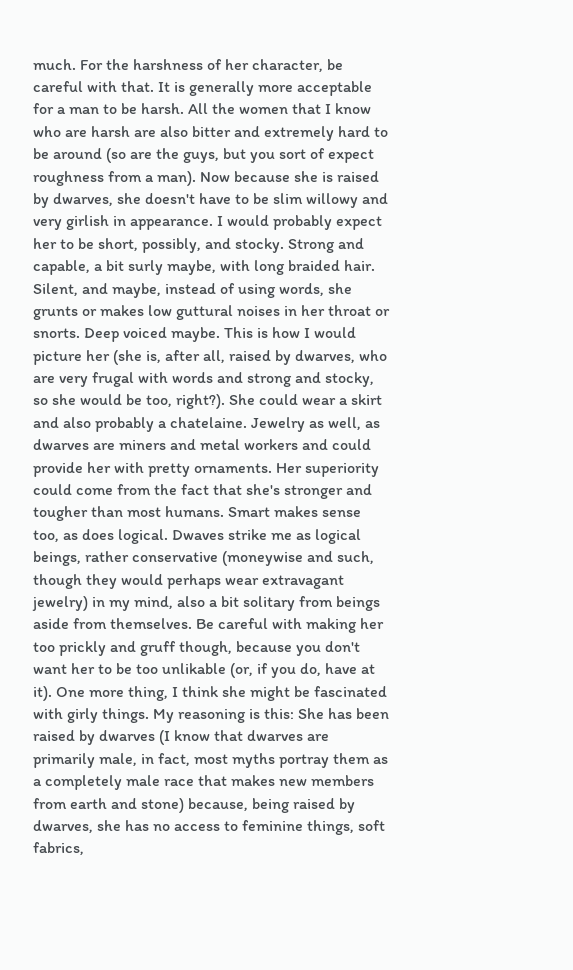much. For the harshness of her character, be careful with that. It is generally more acceptable for a man to be harsh. All the women that I know who are harsh are also bitter and extremely hard to be around (so are the guys, but you sort of expect roughness from a man). Now because she is raised by dwarves, she doesn't have to be slim willowy and very girlish in appearance. I would probably expect her to be short, possibly, and stocky. Strong and capable, a bit surly maybe, with long braided hair. Silent, and maybe, instead of using words, she grunts or makes low guttural noises in her throat or snorts. Deep voiced maybe. This is how I would picture her (she is, after all, raised by dwarves, who are very frugal with words and strong and stocky, so she would be too, right?). She could wear a skirt and also probably a chatelaine. Jewelry as well, as dwarves are miners and metal workers and could provide her with pretty ornaments. Her superiority could come from the fact that she's stronger and tougher than most humans. Smart makes sense too, as does logical. Dwaves strike me as logical beings, rather conservative (moneywise and such, though they would perhaps wear extravagant jewelry) in my mind, also a bit solitary from beings aside from themselves. Be careful with making her too prickly and gruff though, because you don't want her to be too unlikable (or, if you do, have at it). One more thing, I think she might be fascinated with girly things. My reasoning is this: She has been raised by dwarves (I know that dwarves are primarily male, in fact, most myths portray them as a completely male race that makes new members from earth and stone) because, being raised by dwarves, she has no access to feminine things, soft fabrics,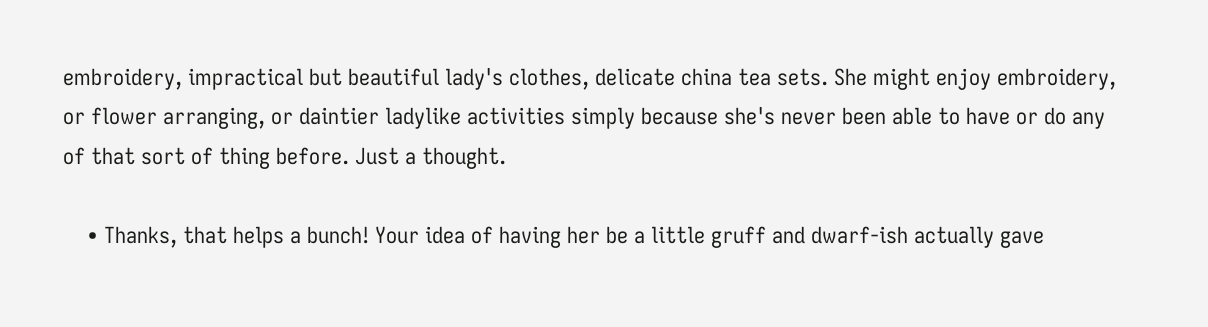embroidery, impractical but beautiful lady's clothes, delicate china tea sets. She might enjoy embroidery, or flower arranging, or daintier ladylike activities simply because she's never been able to have or do any of that sort of thing before. Just a thought.

    • Thanks, that helps a bunch! Your idea of having her be a little gruff and dwarf-ish actually gave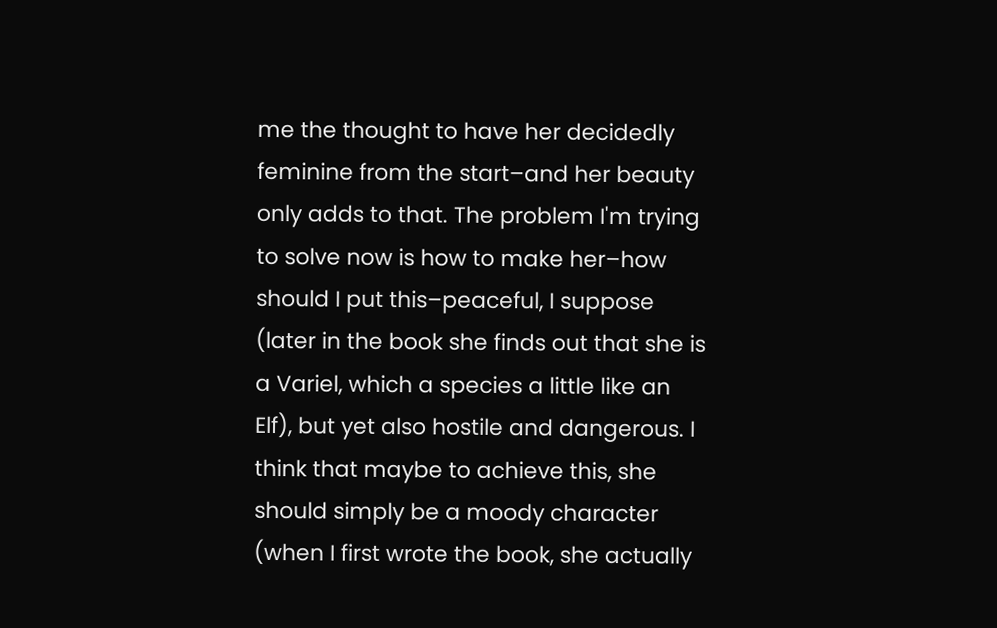me the thought to have her decidedly feminine from the start–and her beauty only adds to that. The problem I'm trying to solve now is how to make her–how should I put this–peaceful, I suppose (later in the book she finds out that she is a Variel, which a species a little like an Elf), but yet also hostile and dangerous. I think that maybe to achieve this, she should simply be a moody character (when I first wrote the book, she actually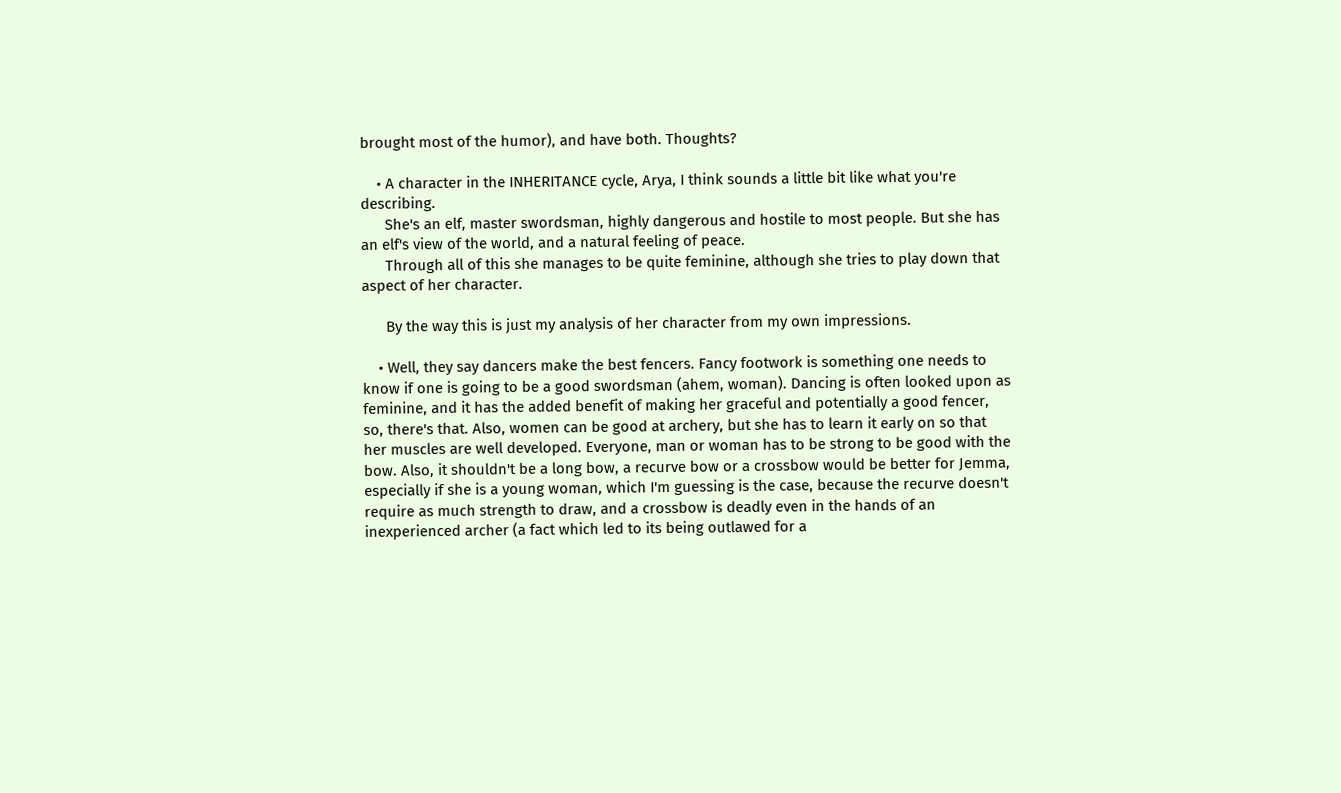brought most of the humor), and have both. Thoughts?

    • A character in the INHERITANCE cycle, Arya, I think sounds a little bit like what you're describing.
      She's an elf, master swordsman, highly dangerous and hostile to most people. But she has an elf's view of the world, and a natural feeling of peace.
      Through all of this she manages to be quite feminine, although she tries to play down that aspect of her character.

      By the way this is just my analysis of her character from my own impressions.

    • Well, they say dancers make the best fencers. Fancy footwork is something one needs to know if one is going to be a good swordsman (ahem, woman). Dancing is often looked upon as feminine, and it has the added benefit of making her graceful and potentially a good fencer, so, there's that. Also, women can be good at archery, but she has to learn it early on so that her muscles are well developed. Everyone, man or woman has to be strong to be good with the bow. Also, it shouldn't be a long bow, a recurve bow or a crossbow would be better for Jemma, especially if she is a young woman, which I'm guessing is the case, because the recurve doesn't require as much strength to draw, and a crossbow is deadly even in the hands of an inexperienced archer (a fact which led to its being outlawed for a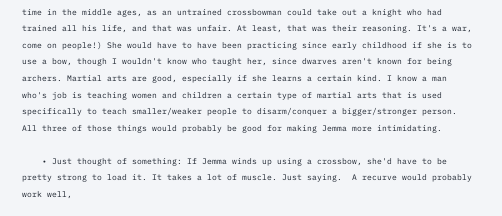time in the middle ages, as an untrained crossbowman could take out a knight who had trained all his life, and that was unfair. At least, that was their reasoning. It's a war, come on people!) She would have to have been practicing since early childhood if she is to use a bow, though I wouldn't know who taught her, since dwarves aren't known for being archers. Martial arts are good, especially if she learns a certain kind. I know a man who's job is teaching women and children a certain type of martial arts that is used specifically to teach smaller/weaker people to disarm/conquer a bigger/stronger person. All three of those things would probably be good for making Jemma more intimidating.

    • Just thought of something: If Jemma winds up using a crossbow, she'd have to be pretty strong to load it. It takes a lot of muscle. Just saying.  A recurve would probably work well,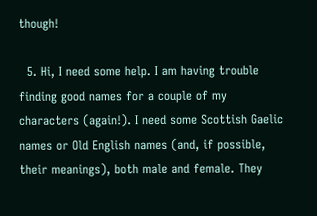though!

  5. Hi, I need some help. I am having trouble finding good names for a couple of my characters (again!). I need some Scottish Gaelic names or Old English names (and, if possible, their meanings), both male and female. They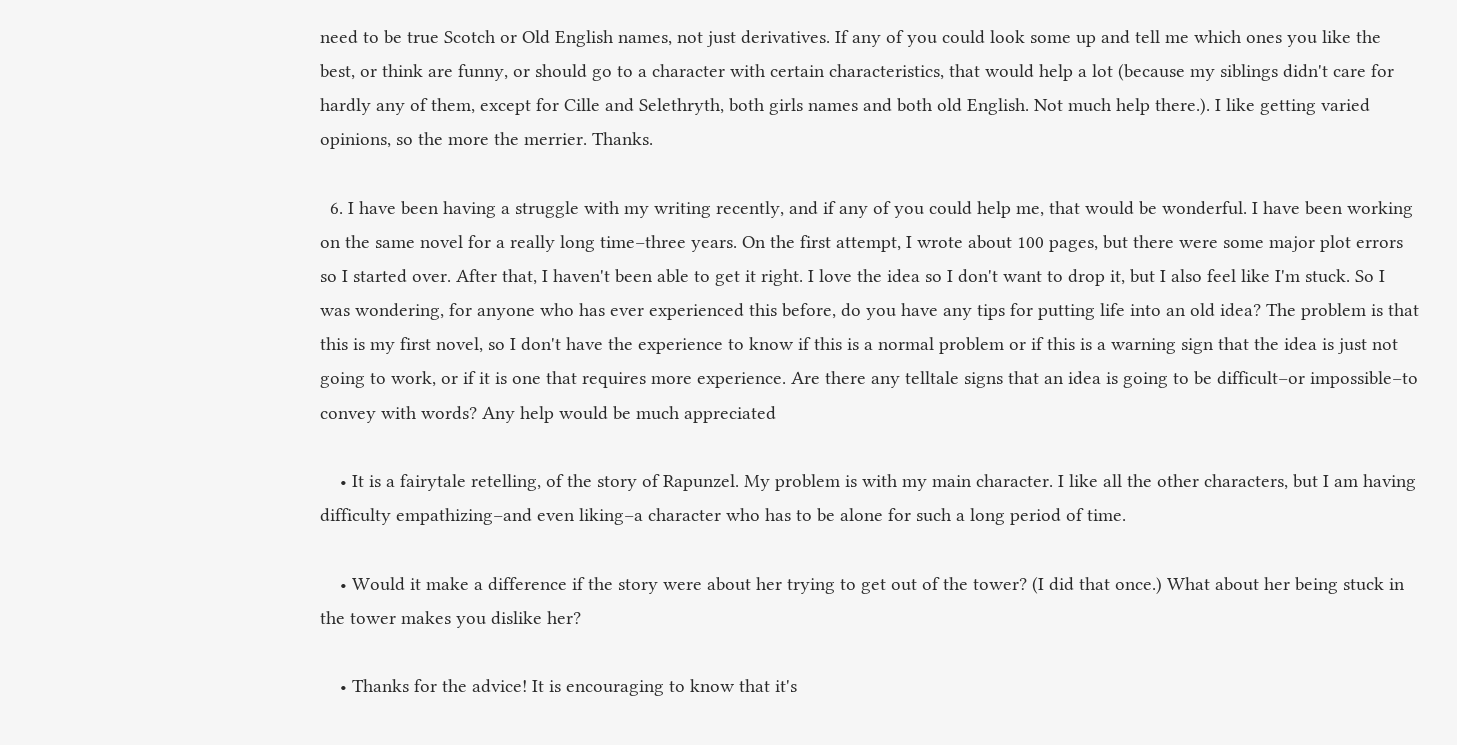need to be true Scotch or Old English names, not just derivatives. If any of you could look some up and tell me which ones you like the best, or think are funny, or should go to a character with certain characteristics, that would help a lot (because my siblings didn't care for hardly any of them, except for Cille and Selethryth, both girls names and both old English. Not much help there.). I like getting varied opinions, so the more the merrier. Thanks.

  6. I have been having a struggle with my writing recently, and if any of you could help me, that would be wonderful. I have been working on the same novel for a really long time–three years. On the first attempt, I wrote about 100 pages, but there were some major plot errors so I started over. After that, I haven't been able to get it right. I love the idea so I don't want to drop it, but I also feel like I'm stuck. So I was wondering, for anyone who has ever experienced this before, do you have any tips for putting life into an old idea? The problem is that this is my first novel, so I don't have the experience to know if this is a normal problem or if this is a warning sign that the idea is just not going to work, or if it is one that requires more experience. Are there any telltale signs that an idea is going to be difficult–or impossible–to convey with words? Any help would be much appreciated

    • It is a fairytale retelling, of the story of Rapunzel. My problem is with my main character. I like all the other characters, but I am having difficulty empathizing–and even liking–a character who has to be alone for such a long period of time.

    • Would it make a difference if the story were about her trying to get out of the tower? (I did that once.) What about her being stuck in the tower makes you dislike her?

    • Thanks for the advice! It is encouraging to know that it's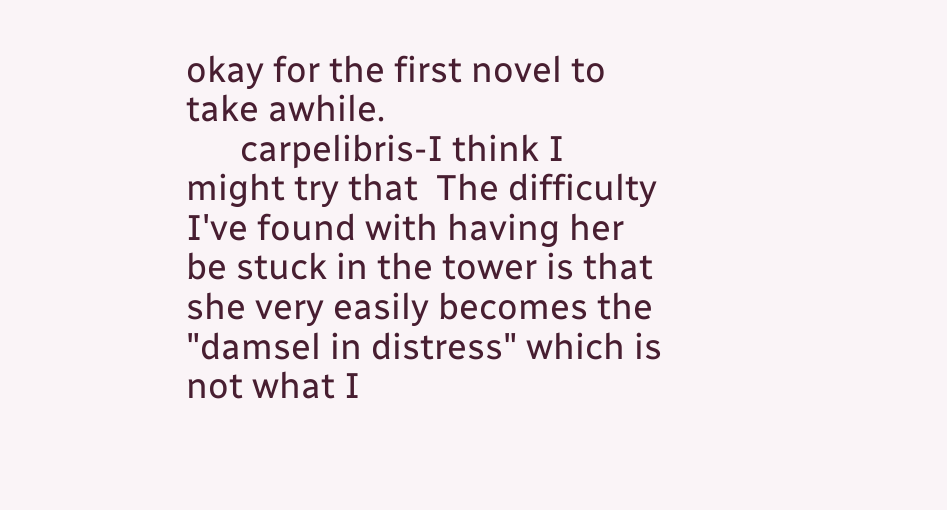okay for the first novel to take awhile.
      carpelibris-I think I might try that  The difficulty I've found with having her be stuck in the tower is that she very easily becomes the "damsel in distress" which is not what I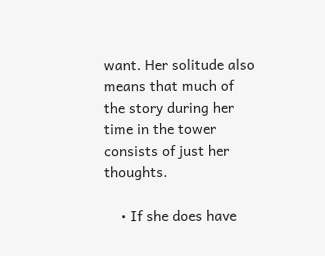want. Her solitude also means that much of the story during her time in the tower consists of just her thoughts.

    • If she does have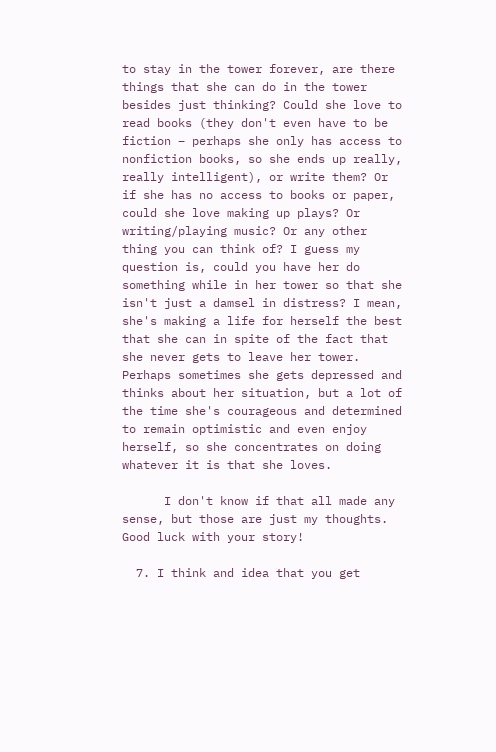to stay in the tower forever, are there things that she can do in the tower besides just thinking? Could she love to read books (they don't even have to be fiction – perhaps she only has access to nonfiction books, so she ends up really, really intelligent), or write them? Or if she has no access to books or paper, could she love making up plays? Or writing/playing music? Or any other thing you can think of? I guess my question is, could you have her do something while in her tower so that she isn't just a damsel in distress? I mean, she's making a life for herself the best that she can in spite of the fact that she never gets to leave her tower. Perhaps sometimes she gets depressed and thinks about her situation, but a lot of the time she's courageous and determined to remain optimistic and even enjoy herself, so she concentrates on doing whatever it is that she loves.

      I don't know if that all made any sense, but those are just my thoughts. Good luck with your story!

  7. I think and idea that you get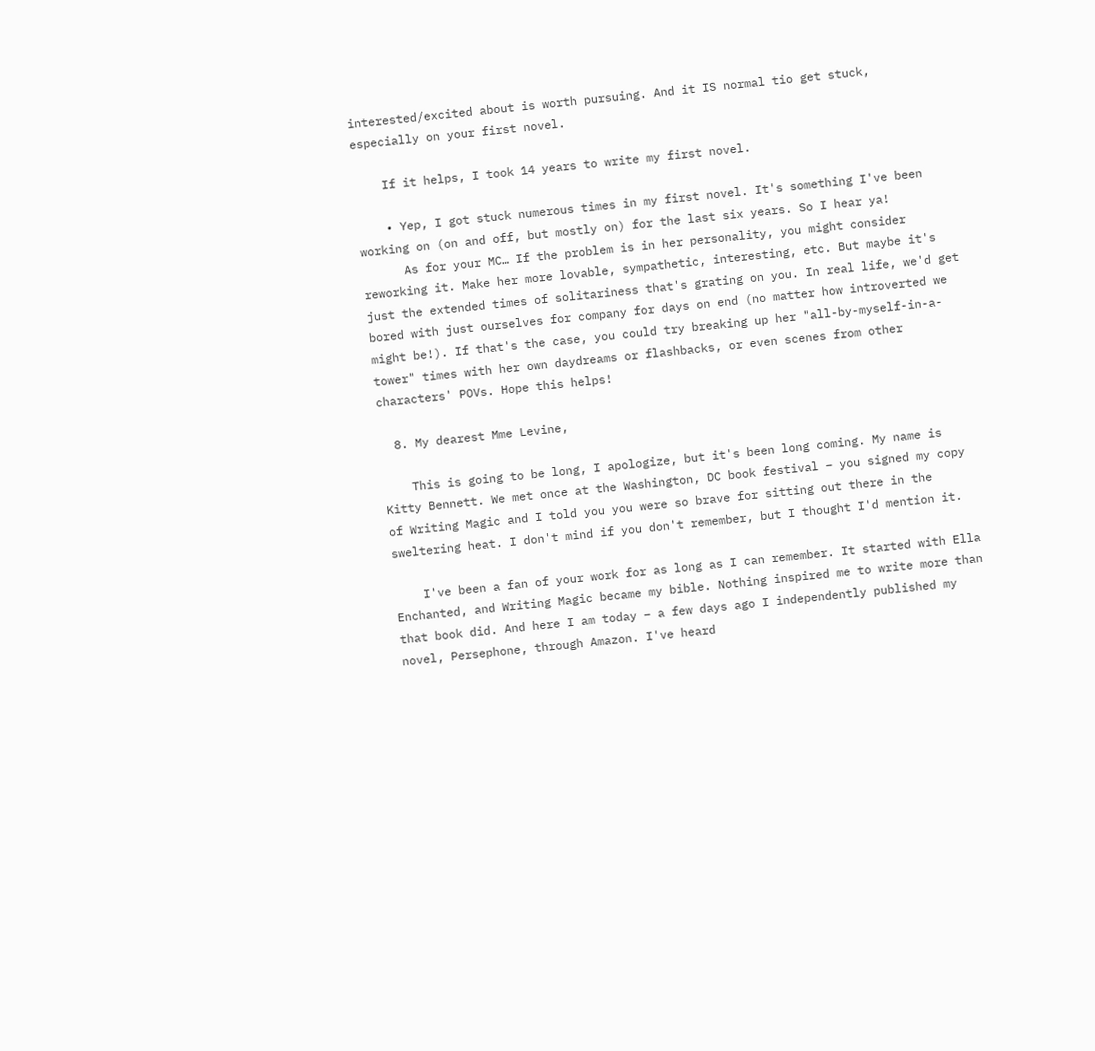interested/excited about is worth pursuing. And it IS normal tio get stuck, especially on your first novel.

    If it helps, I took 14 years to write my first novel.

    • Yep, I got stuck numerous times in my first novel. It's something I've been working on (on and off, but mostly on) for the last six years. So I hear ya!
      As for your MC… If the problem is in her personality, you might consider reworking it. Make her more lovable, sympathetic, interesting, etc. But maybe it's just the extended times of solitariness that's grating on you. In real life, we'd get bored with just ourselves for company for days on end (no matter how introverted we might be!). If that's the case, you could try breaking up her "all-by-myself-in-a-tower" times with her own daydreams or flashbacks, or even scenes from other characters' POVs. Hope this helps!

  8. My dearest Mme Levine,

    This is going to be long, I apologize, but it's been long coming. My name is Kitty Bennett. We met once at the Washington, DC book festival – you signed my copy of Writing Magic and I told you you were so brave for sitting out there in the sweltering heat. I don't mind if you don't remember, but I thought I'd mention it.

    I've been a fan of your work for as long as I can remember. It started with Ella Enchanted, and Writing Magic became my bible. Nothing inspired me to write more than that book did. And here I am today – a few days ago I independently published my novel, Persephone, through Amazon. I've heard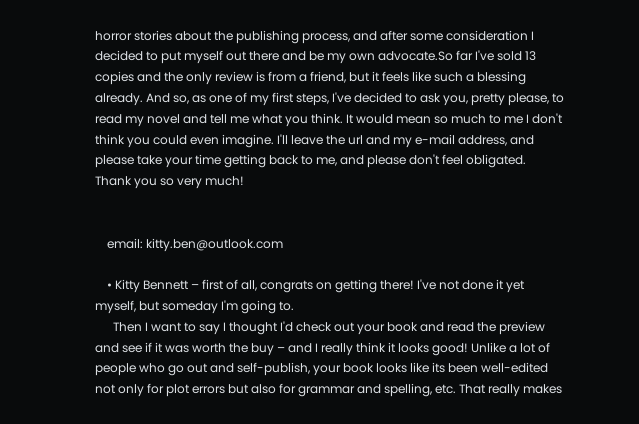horror stories about the publishing process, and after some consideration I decided to put myself out there and be my own advocate.So far I've sold 13 copies and the only review is from a friend, but it feels like such a blessing already. And so, as one of my first steps, I've decided to ask you, pretty please, to read my novel and tell me what you think. It would mean so much to me I don't think you could even imagine. I'll leave the url and my e-mail address, and please take your time getting back to me, and please don't feel obligated. Thank you so very much!


    email: kitty.ben@outlook.com

    • Kitty Bennett – first of all, congrats on getting there! I've not done it yet myself, but someday I'm going to.
      Then I want to say I thought I'd check out your book and read the preview and see if it was worth the buy – and I really think it looks good! Unlike a lot of people who go out and self-publish, your book looks like its been well-edited not only for plot errors but also for grammar and spelling, etc. That really makes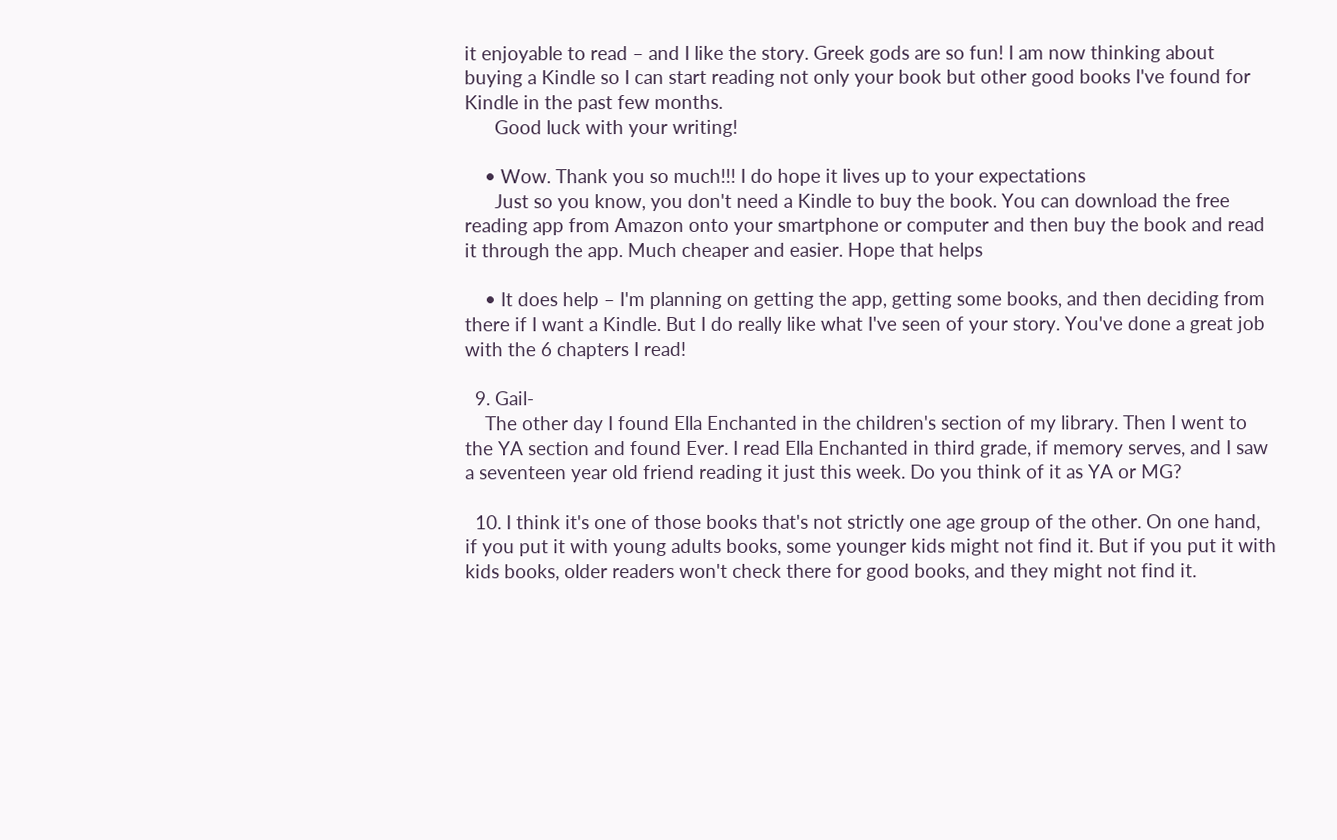it enjoyable to read – and I like the story. Greek gods are so fun! I am now thinking about buying a Kindle so I can start reading not only your book but other good books I've found for Kindle in the past few months.
      Good luck with your writing!

    • Wow. Thank you so much!!! I do hope it lives up to your expectations
      Just so you know, you don't need a Kindle to buy the book. You can download the free reading app from Amazon onto your smartphone or computer and then buy the book and read it through the app. Much cheaper and easier. Hope that helps

    • It does help – I'm planning on getting the app, getting some books, and then deciding from there if I want a Kindle. But I do really like what I've seen of your story. You've done a great job with the 6 chapters I read!

  9. Gail-
    The other day I found Ella Enchanted in the children's section of my library. Then I went to the YA section and found Ever. I read Ella Enchanted in third grade, if memory serves, and I saw a seventeen year old friend reading it just this week. Do you think of it as YA or MG?

  10. I think it's one of those books that's not strictly one age group of the other. On one hand, if you put it with young adults books, some younger kids might not find it. But if you put it with kids books, older readers won't check there for good books, and they might not find it.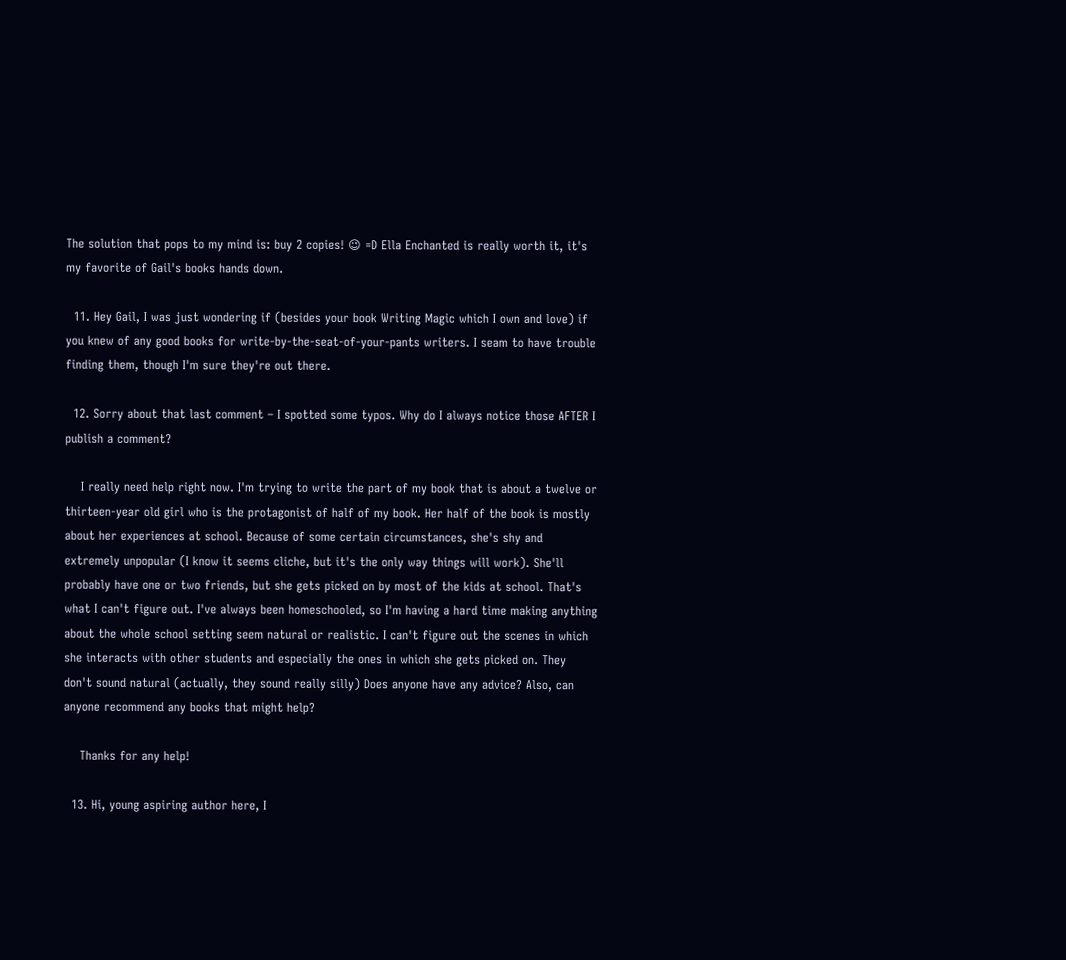The solution that pops to my mind is: buy 2 copies! 😉 =D Ella Enchanted is really worth it, it's my favorite of Gail's books hands down.

  11. Hey Gail, I was just wondering if (besides your book Writing Magic which I own and love) if you knew of any good books for write-by-the-seat-of-your-pants writers. I seam to have trouble finding them, though I'm sure they're out there.

  12. Sorry about that last comment – I spotted some typos. Why do I always notice those AFTER I publish a comment?

    I really need help right now. I'm trying to write the part of my book that is about a twelve or thirteen-year old girl who is the protagonist of half of my book. Her half of the book is mostly about her experiences at school. Because of some certain circumstances, she's shy and extremely unpopular (I know it seems cliche, but it's the only way things will work). She'll probably have one or two friends, but she gets picked on by most of the kids at school. That's what I can't figure out. I've always been homeschooled, so I'm having a hard time making anything about the whole school setting seem natural or realistic. I can't figure out the scenes in which she interacts with other students and especially the ones in which she gets picked on. They don't sound natural (actually, they sound really silly) Does anyone have any advice? Also, can anyone recommend any books that might help?

    Thanks for any help!

  13. Hi, young aspiring author here, I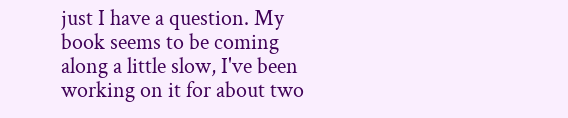just I have a question. My book seems to be coming along a little slow, I've been working on it for about two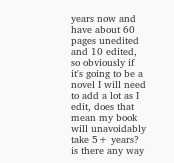years now and have about 60 pages unedited and 10 edited, so obviously if it's going to be a novel I will need to add a lot as I edit, does that mean my book will unavoidably take 5+ years? is there any way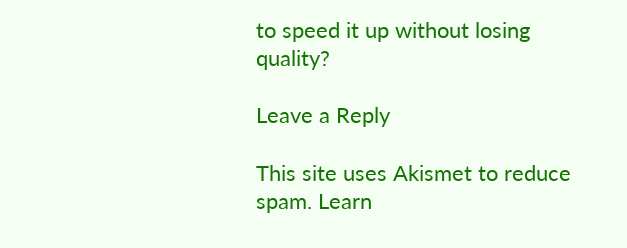to speed it up without losing quality?

Leave a Reply

This site uses Akismet to reduce spam. Learn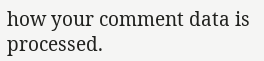how your comment data is processed.